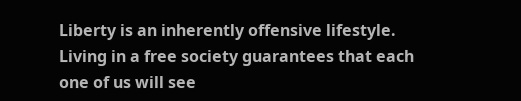Liberty is an inherently offensive lifestyle. Living in a free society guarantees that each one of us will see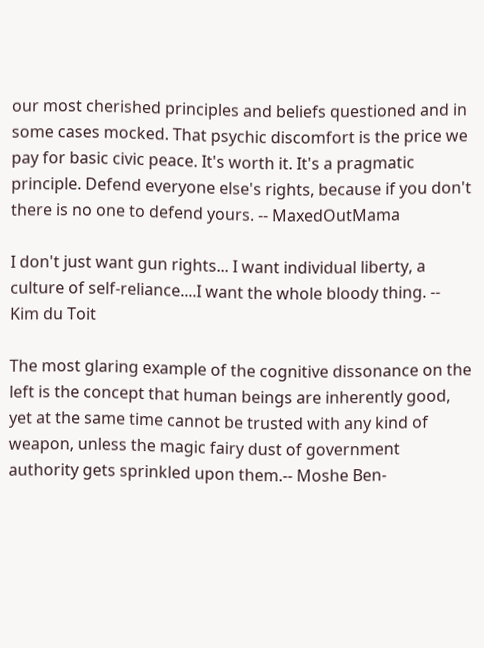our most cherished principles and beliefs questioned and in some cases mocked. That psychic discomfort is the price we pay for basic civic peace. It's worth it. It's a pragmatic principle. Defend everyone else's rights, because if you don't there is no one to defend yours. -- MaxedOutMama

I don't just want gun rights... I want individual liberty, a culture of self-reliance....I want the whole bloody thing. -- Kim du Toit

The most glaring example of the cognitive dissonance on the left is the concept that human beings are inherently good, yet at the same time cannot be trusted with any kind of weapon, unless the magic fairy dust of government authority gets sprinkled upon them.-- Moshe Ben-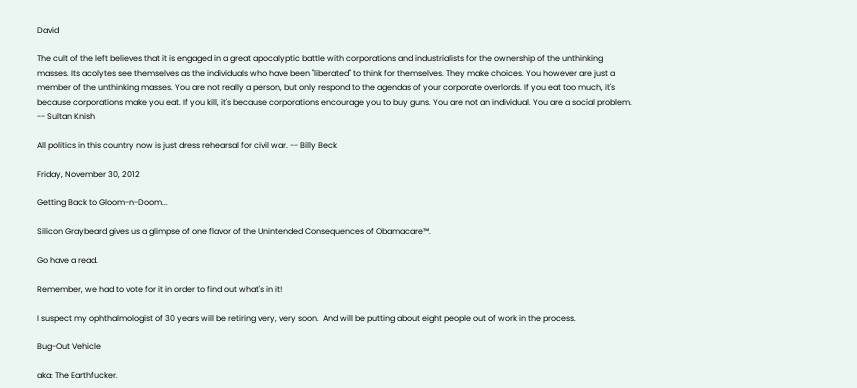David

The cult of the left believes that it is engaged in a great apocalyptic battle with corporations and industrialists for the ownership of the unthinking masses. Its acolytes see themselves as the individuals who have been "liberated" to think for themselves. They make choices. You however are just a member of the unthinking masses. You are not really a person, but only respond to the agendas of your corporate overlords. If you eat too much, it's because corporations make you eat. If you kill, it's because corporations encourage you to buy guns. You are not an individual. You are a social problem. -- Sultan Knish

All politics in this country now is just dress rehearsal for civil war. -- Billy Beck

Friday, November 30, 2012

Getting Back to Gloom-n-Doom...

Silicon Graybeard gives us a glimpse of one flavor of the Unintended Consequences of Obamacare™.

Go have a read.

Remember, we had to vote for it in order to find out what's in it!

I suspect my ophthalmologist of 30 years will be retiring very, very soon.  And will be putting about eight people out of work in the process.

Bug-Out Vehicle

aka: The Earthfucker.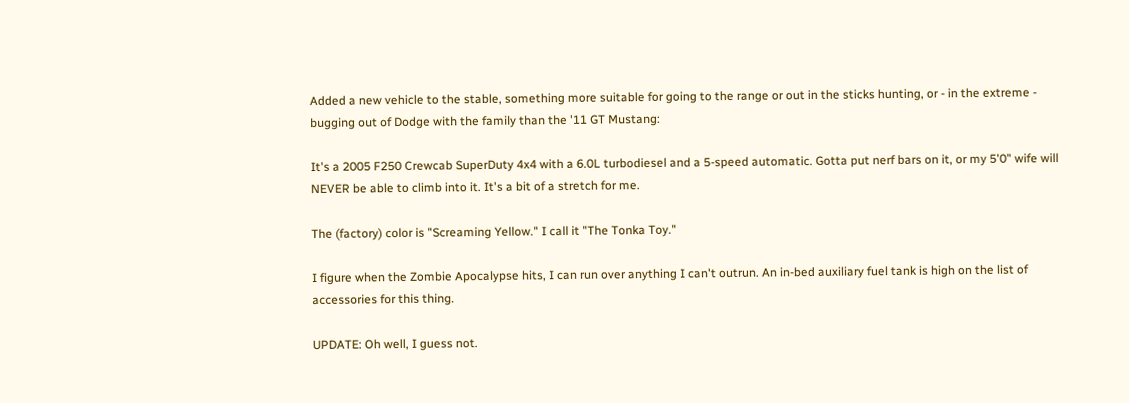Added a new vehicle to the stable, something more suitable for going to the range or out in the sticks hunting, or - in the extreme - bugging out of Dodge with the family than the '11 GT Mustang:

It's a 2005 F250 Crewcab SuperDuty 4x4 with a 6.0L turbodiesel and a 5-speed automatic. Gotta put nerf bars on it, or my 5'0" wife will NEVER be able to climb into it. It's a bit of a stretch for me.

The (factory) color is "Screaming Yellow." I call it "The Tonka Toy."

I figure when the Zombie Apocalypse hits, I can run over anything I can't outrun. An in-bed auxiliary fuel tank is high on the list of accessories for this thing.

UPDATE: Oh well, I guess not.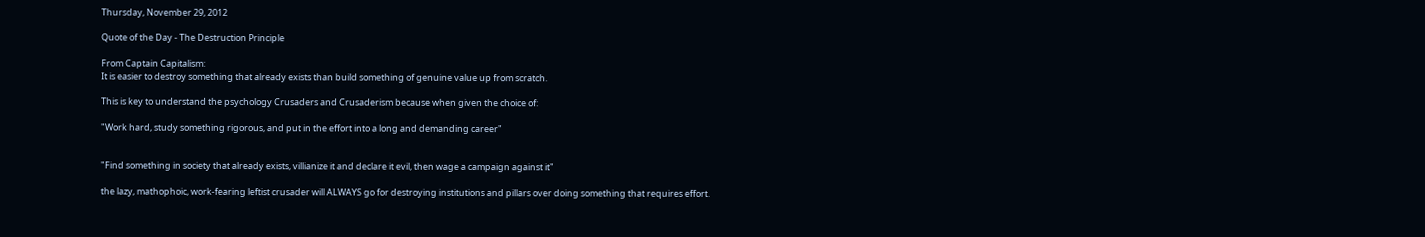Thursday, November 29, 2012

Quote of the Day - The Destruction Principle

From Captain Capitalism:
It is easier to destroy something that already exists than build something of genuine value up from scratch.

This is key to understand the psychology Crusaders and Crusaderism because when given the choice of:

"Work hard, study something rigorous, and put in the effort into a long and demanding career"


"Find something in society that already exists, villianize it and declare it evil, then wage a campaign against it"

the lazy, mathophoic, work-fearing leftist crusader will ALWAYS go for destroying institutions and pillars over doing something that requires effort.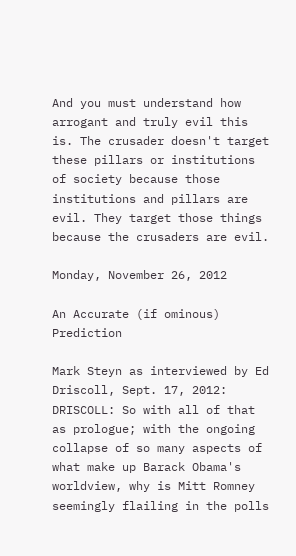And you must understand how arrogant and truly evil this is. The crusader doesn't target these pillars or institutions of society because those institutions and pillars are evil. They target those things because the crusaders are evil.

Monday, November 26, 2012

An Accurate (if ominous) Prediction

Mark Steyn as interviewed by Ed Driscoll, Sept. 17, 2012:
DRISCOLL: So with all of that as prologue; with the ongoing collapse of so many aspects of what make up Barack Obama's worldview, why is Mitt Romney seemingly flailing in the polls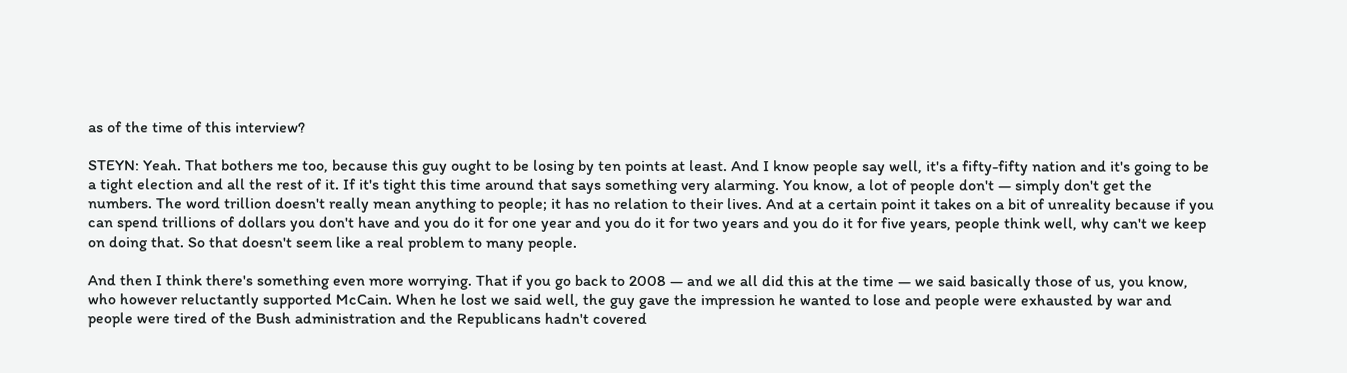as of the time of this interview?

STEYN: Yeah. That bothers me too, because this guy ought to be losing by ten points at least. And I know people say well, it's a fifty-fifty nation and it's going to be a tight election and all the rest of it. If it's tight this time around that says something very alarming. You know, a lot of people don't — simply don't get the numbers. The word trillion doesn't really mean anything to people; it has no relation to their lives. And at a certain point it takes on a bit of unreality because if you can spend trillions of dollars you don't have and you do it for one year and you do it for two years and you do it for five years, people think well, why can't we keep on doing that. So that doesn't seem like a real problem to many people.

And then I think there's something even more worrying. That if you go back to 2008 — and we all did this at the time — we said basically those of us, you know, who however reluctantly supported McCain. When he lost we said well, the guy gave the impression he wanted to lose and people were exhausted by war and people were tired of the Bush administration and the Republicans hadn't covered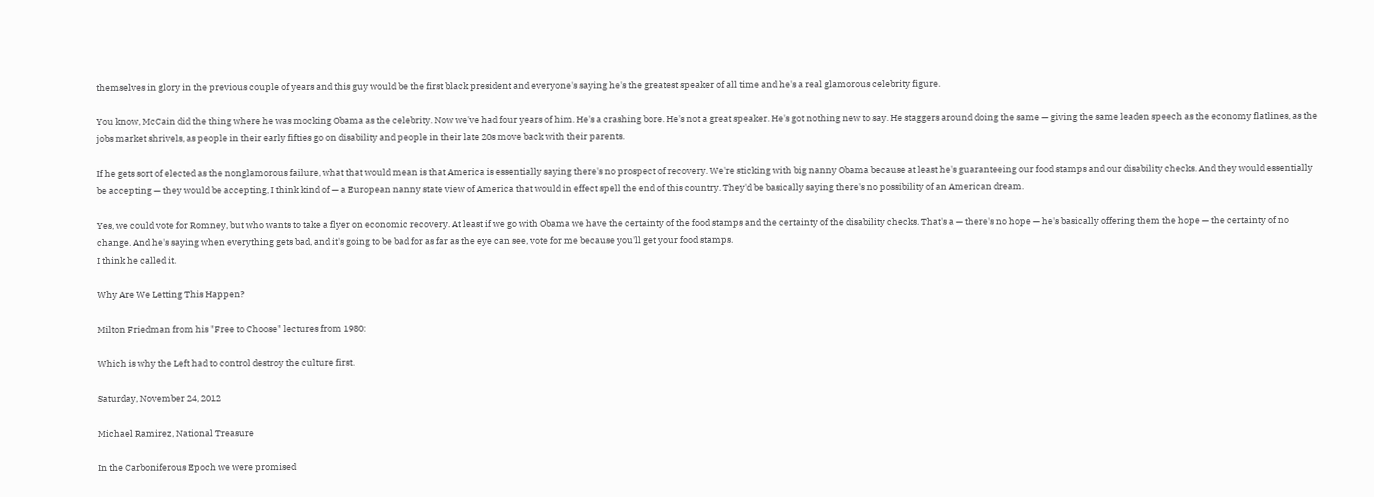themselves in glory in the previous couple of years and this guy would be the first black president and everyone's saying he's the greatest speaker of all time and he's a real glamorous celebrity figure.

You know, McCain did the thing where he was mocking Obama as the celebrity. Now we've had four years of him. He's a crashing bore. He's not a great speaker. He's got nothing new to say. He staggers around doing the same — giving the same leaden speech as the economy flatlines, as the jobs market shrivels, as people in their early fifties go on disability and people in their late 20s move back with their parents.

If he gets sort of elected as the nonglamorous failure, what that would mean is that America is essentially saying there's no prospect of recovery. We're sticking with big nanny Obama because at least he's guaranteeing our food stamps and our disability checks. And they would essentially be accepting — they would be accepting, I think kind of — a European nanny state view of America that would in effect spell the end of this country. They'd be basically saying there's no possibility of an American dream.

Yes, we could vote for Romney, but who wants to take a flyer on economic recovery. At least if we go with Obama we have the certainty of the food stamps and the certainty of the disability checks. That's a — there's no hope — he's basically offering them the hope — the certainty of no change. And he's saying when everything gets bad, and it's going to be bad for as far as the eye can see, vote for me because you'll get your food stamps.
I think he called it.

Why Are We Letting This Happen?

Milton Friedman from his "Free to Choose" lectures from 1980:

Which is why the Left had to control destroy the culture first.

Saturday, November 24, 2012

Michael Ramirez, National Treasure

In the Carboniferous Epoch we were promised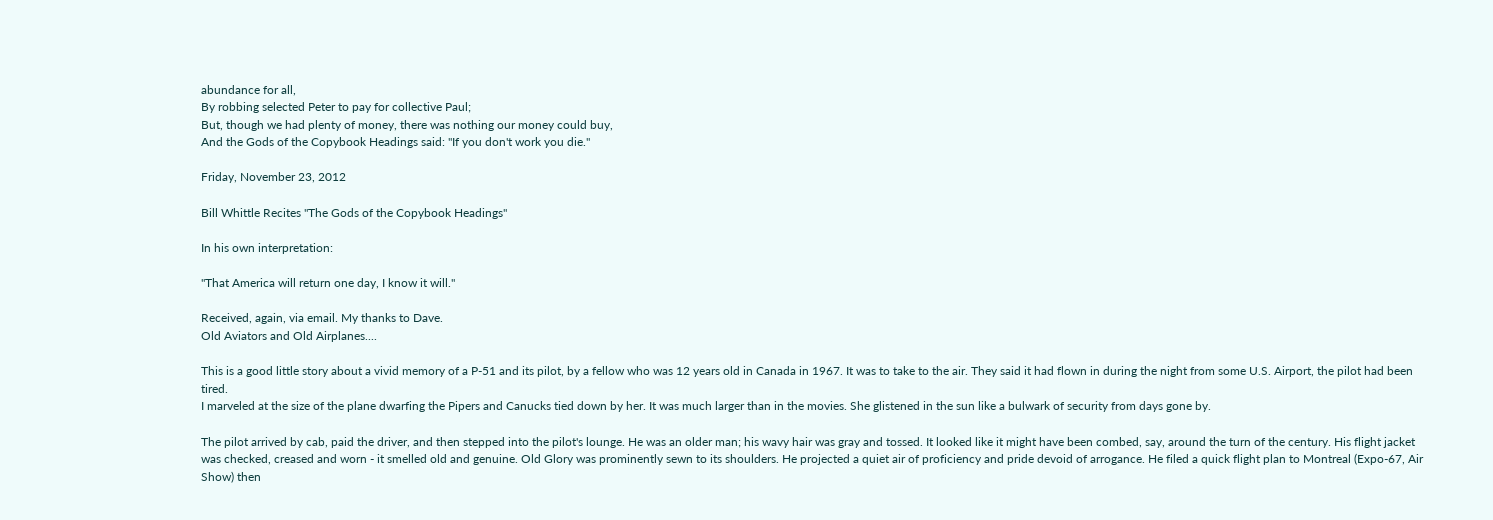abundance for all,
By robbing selected Peter to pay for collective Paul;
But, though we had plenty of money, there was nothing our money could buy,
And the Gods of the Copybook Headings said: "If you don't work you die."

Friday, November 23, 2012

Bill Whittle Recites "The Gods of the Copybook Headings"

In his own interpretation:

"That America will return one day, I know it will."

Received, again, via email. My thanks to Dave.
Old Aviators and Old Airplanes....

This is a good little story about a vivid memory of a P-51 and its pilot, by a fellow who was 12 years old in Canada in 1967. It was to take to the air. They said it had flown in during the night from some U.S. Airport, the pilot had been tired.
I marveled at the size of the plane dwarfing the Pipers and Canucks tied down by her. It was much larger than in the movies. She glistened in the sun like a bulwark of security from days gone by.

The pilot arrived by cab, paid the driver, and then stepped into the pilot's lounge. He was an older man; his wavy hair was gray and tossed. It looked like it might have been combed, say, around the turn of the century. His flight jacket was checked, creased and worn - it smelled old and genuine. Old Glory was prominently sewn to its shoulders. He projected a quiet air of proficiency and pride devoid of arrogance. He filed a quick flight plan to Montreal (Expo-67, Air Show) then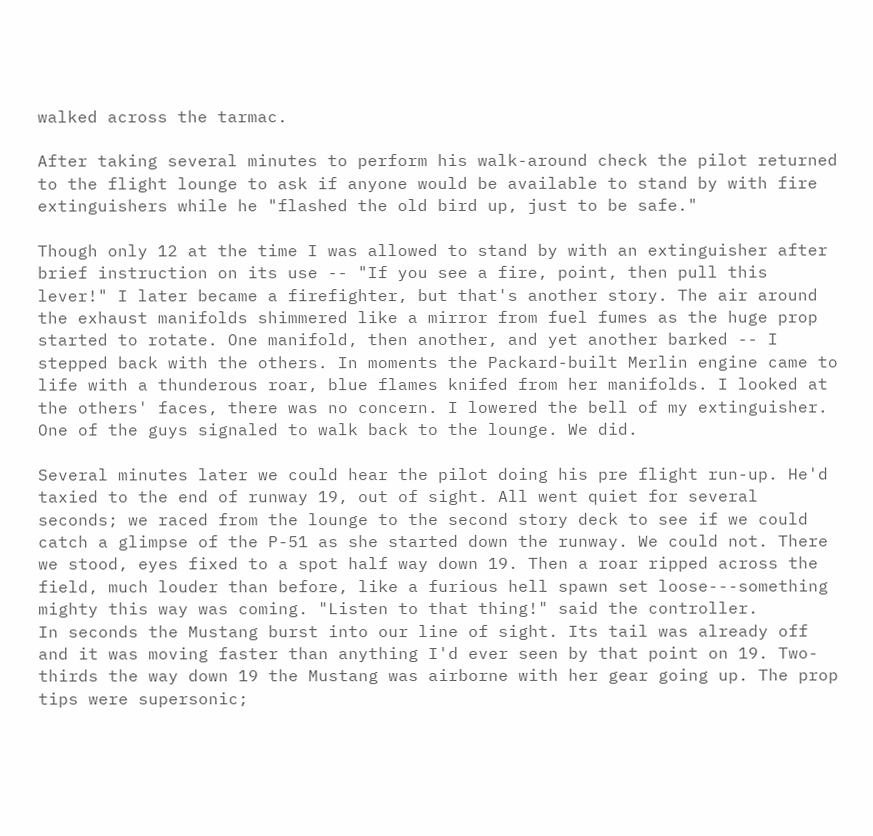walked across the tarmac.

After taking several minutes to perform his walk-around check the pilot returned to the flight lounge to ask if anyone would be available to stand by with fire extinguishers while he "flashed the old bird up, just to be safe."

Though only 12 at the time I was allowed to stand by with an extinguisher after brief instruction on its use -- "If you see a fire, point, then pull this lever!" I later became a firefighter, but that's another story. The air around the exhaust manifolds shimmered like a mirror from fuel fumes as the huge prop started to rotate. One manifold, then another, and yet another barked -- I stepped back with the others. In moments the Packard-built Merlin engine came to life with a thunderous roar, blue flames knifed from her manifolds. I looked at the others' faces, there was no concern. I lowered the bell of my extinguisher. One of the guys signaled to walk back to the lounge. We did.

Several minutes later we could hear the pilot doing his pre flight run-up. He'd taxied to the end of runway 19, out of sight. All went quiet for several seconds; we raced from the lounge to the second story deck to see if we could catch a glimpse of the P-51 as she started down the runway. We could not. There we stood, eyes fixed to a spot half way down 19. Then a roar ripped across the field, much louder than before, like a furious hell spawn set loose---something mighty this way was coming. "Listen to that thing!" said the controller.
In seconds the Mustang burst into our line of sight. Its tail was already off and it was moving faster than anything I'd ever seen by that point on 19. Two-thirds the way down 19 the Mustang was airborne with her gear going up. The prop tips were supersonic;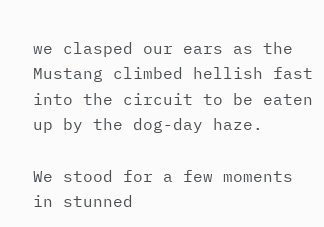we clasped our ears as the Mustang climbed hellish fast into the circuit to be eaten up by the dog-day haze.

We stood for a few moments in stunned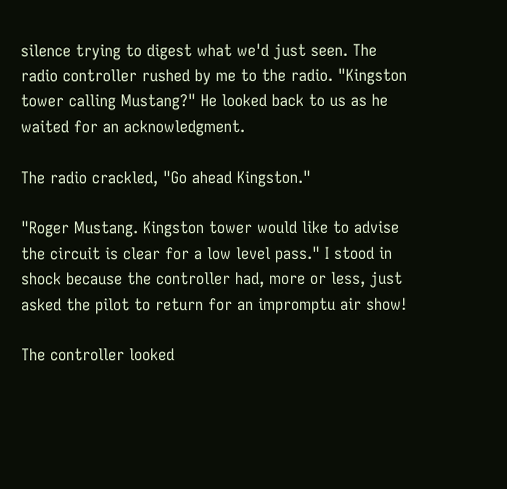silence trying to digest what we'd just seen. The radio controller rushed by me to the radio. "Kingston tower calling Mustang?" He looked back to us as he waited for an acknowledgment.

The radio crackled, "Go ahead Kingston."

"Roger Mustang. Kingston tower would like to advise the circuit is clear for a low level pass." I stood in shock because the controller had, more or less, just asked the pilot to return for an impromptu air show!

The controller looked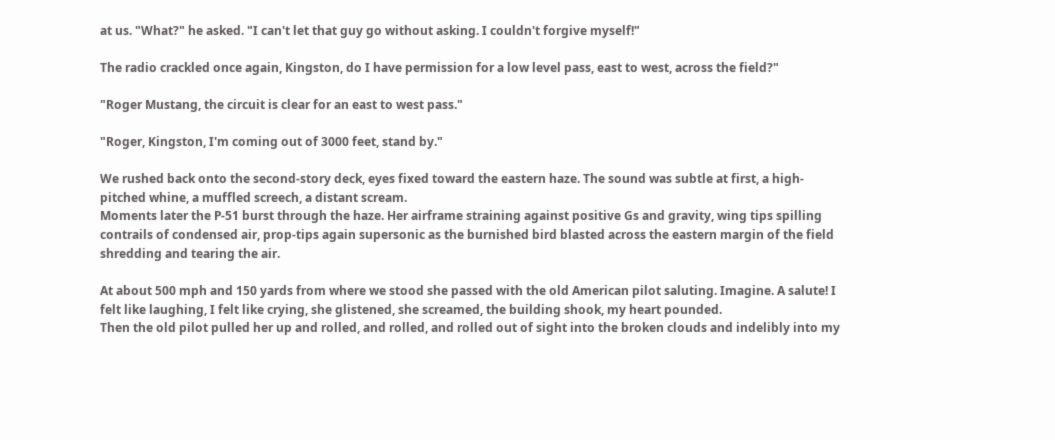at us. "What?" he asked. "I can't let that guy go without asking. I couldn't forgive myself!"

The radio crackled once again, Kingston, do I have permission for a low level pass, east to west, across the field?"

"Roger Mustang, the circuit is clear for an east to west pass."

"Roger, Kingston, I'm coming out of 3000 feet, stand by."

We rushed back onto the second-story deck, eyes fixed toward the eastern haze. The sound was subtle at first, a high-pitched whine, a muffled screech, a distant scream.
Moments later the P-51 burst through the haze. Her airframe straining against positive Gs and gravity, wing tips spilling contrails of condensed air, prop-tips again supersonic as the burnished bird blasted across the eastern margin of the field shredding and tearing the air.

At about 500 mph and 150 yards from where we stood she passed with the old American pilot saluting. Imagine. A salute! I felt like laughing, I felt like crying, she glistened, she screamed, the building shook, my heart pounded.
Then the old pilot pulled her up and rolled, and rolled, and rolled out of sight into the broken clouds and indelibly into my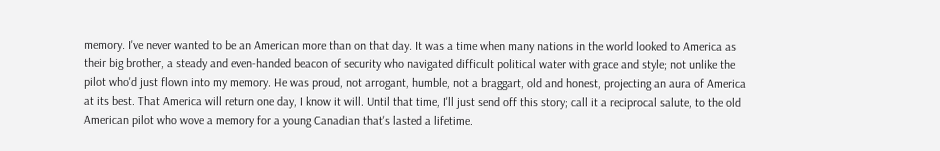memory. I've never wanted to be an American more than on that day. It was a time when many nations in the world looked to America as their big brother, a steady and even-handed beacon of security who navigated difficult political water with grace and style; not unlike the pilot who'd just flown into my memory. He was proud, not arrogant, humble, not a braggart, old and honest, projecting an aura of America at its best. That America will return one day, I know it will. Until that time, I'll just send off this story; call it a reciprocal salute, to the old American pilot who wove a memory for a young Canadian that's lasted a lifetime.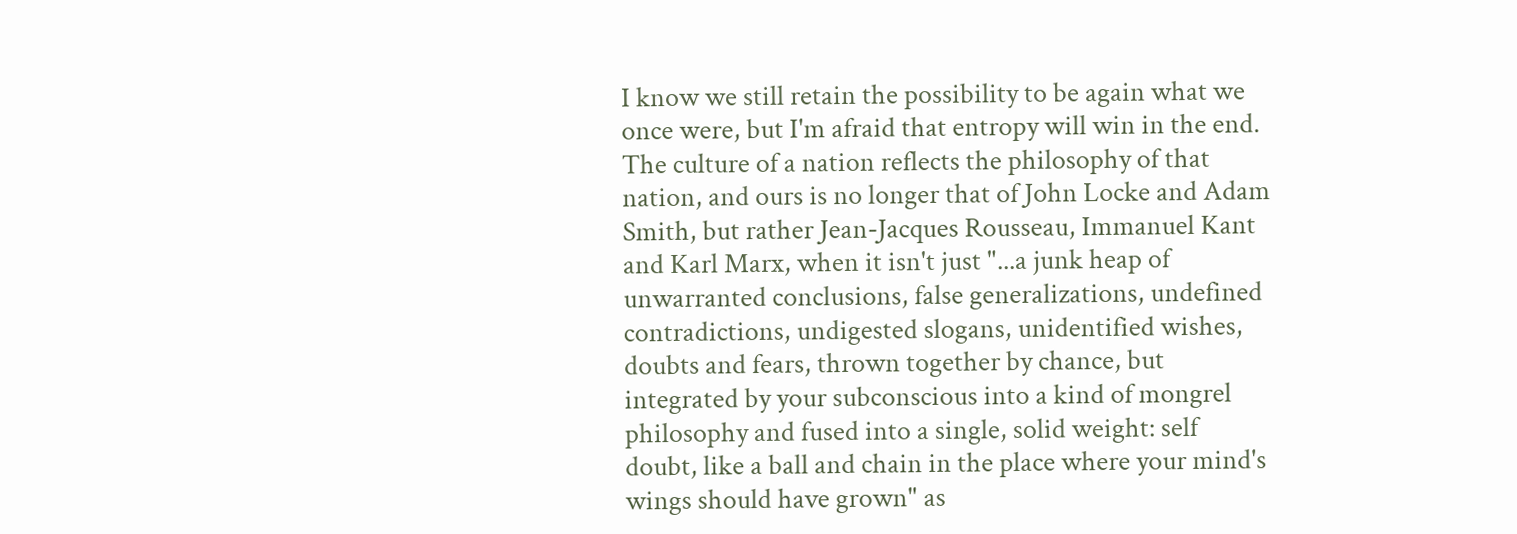I know we still retain the possibility to be again what we once were, but I'm afraid that entropy will win in the end.  The culture of a nation reflects the philosophy of that nation, and ours is no longer that of John Locke and Adam Smith, but rather Jean-Jacques Rousseau, Immanuel Kant and Karl Marx, when it isn't just "...a junk heap of unwarranted conclusions, false generalizations, undefined contradictions, undigested slogans, unidentified wishes, doubts and fears, thrown together by chance, but integrated by your subconscious into a kind of mongrel philosophy and fused into a single, solid weight: self doubt, like a ball and chain in the place where your mind's wings should have grown" as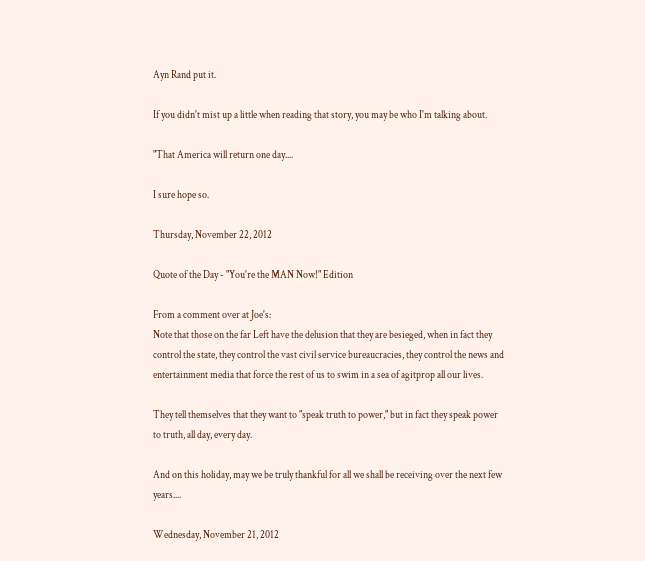Ayn Rand put it.

If you didn't mist up a little when reading that story, you may be who I'm talking about.

"That America will return one day....

I sure hope so.

Thursday, November 22, 2012

Quote of the Day - "You're the MAN Now!" Edition

From a comment over at Joe's:
Note that those on the far Left have the delusion that they are besieged, when in fact they control the state, they control the vast civil service bureaucracies, they control the news and entertainment media that force the rest of us to swim in a sea of agitprop all our lives.

They tell themselves that they want to "speak truth to power," but in fact they speak power to truth, all day, every day.

And on this holiday, may we be truly thankful for all we shall be receiving over the next few years....

Wednesday, November 21, 2012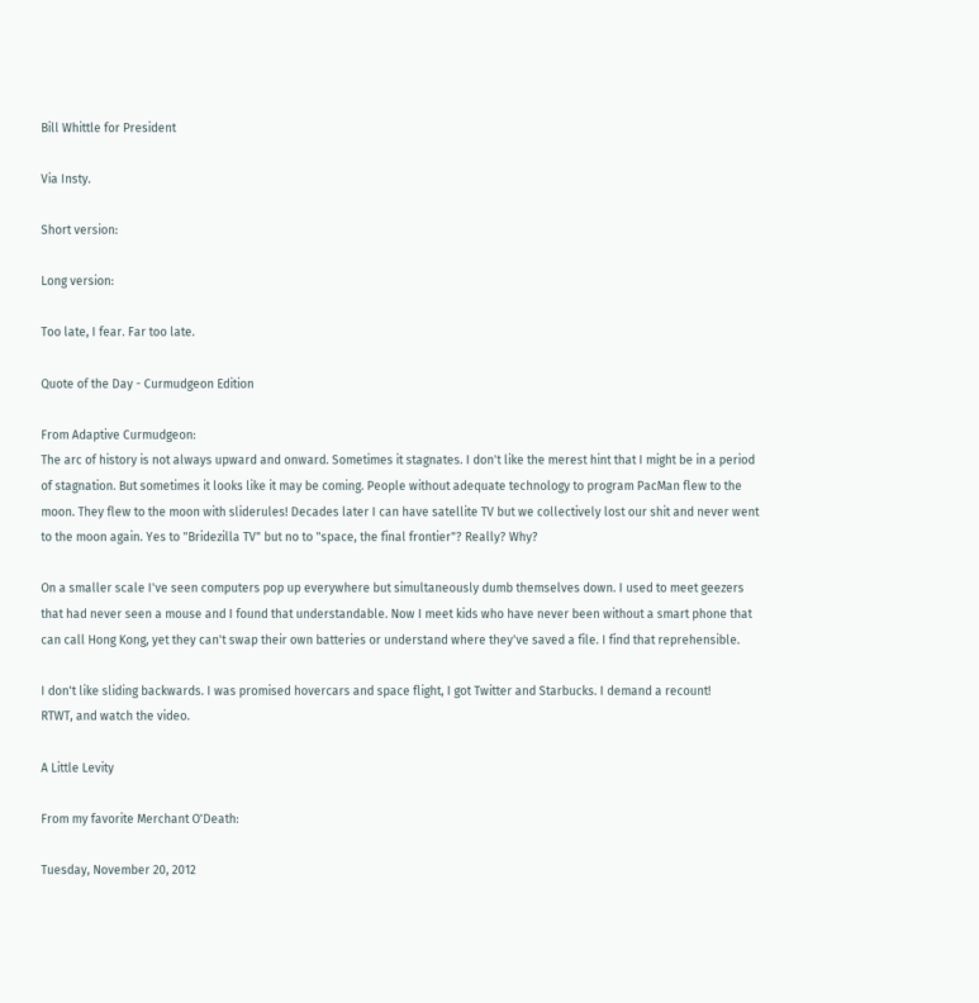Bill Whittle for President

Via Insty.

Short version:

Long version:

Too late, I fear. Far too late.

Quote of the Day - Curmudgeon Edition

From Adaptive Curmudgeon:
The arc of history is not always upward and onward. Sometimes it stagnates. I don't like the merest hint that I might be in a period of stagnation. But sometimes it looks like it may be coming. People without adequate technology to program PacMan flew to the moon. They flew to the moon with sliderules! Decades later I can have satellite TV but we collectively lost our shit and never went to the moon again. Yes to "Bridezilla TV" but no to "space, the final frontier"? Really? Why?

On a smaller scale I've seen computers pop up everywhere but simultaneously dumb themselves down. I used to meet geezers that had never seen a mouse and I found that understandable. Now I meet kids who have never been without a smart phone that can call Hong Kong, yet they can't swap their own batteries or understand where they've saved a file. I find that reprehensible.

I don't like sliding backwards. I was promised hovercars and space flight, I got Twitter and Starbucks. I demand a recount!
RTWT, and watch the video.

A Little Levity

From my favorite Merchant O'Death:

Tuesday, November 20, 2012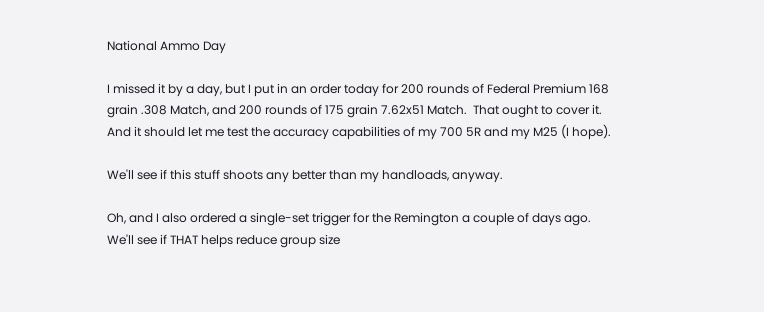National Ammo Day

I missed it by a day, but I put in an order today for 200 rounds of Federal Premium 168 grain .308 Match, and 200 rounds of 175 grain 7.62x51 Match.  That ought to cover it.  And it should let me test the accuracy capabilities of my 700 5R and my M25 (I hope).

We'll see if this stuff shoots any better than my handloads, anyway.

Oh, and I also ordered a single-set trigger for the Remington a couple of days ago.  We'll see if THAT helps reduce group size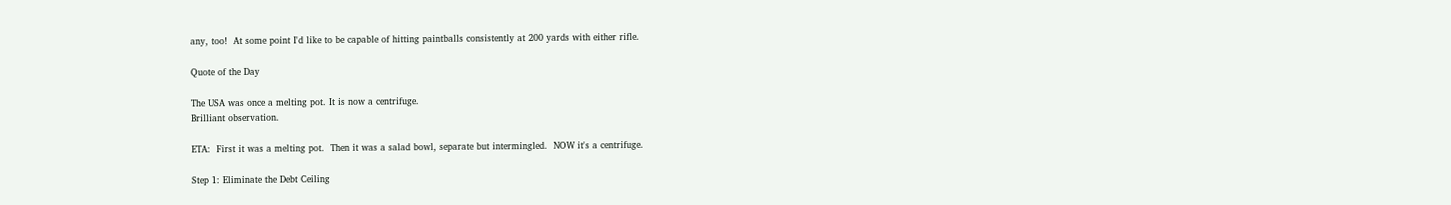any, too!  At some point I'd like to be capable of hitting paintballs consistently at 200 yards with either rifle.

Quote of the Day

The USA was once a melting pot. It is now a centrifuge.
Brilliant observation.

ETA:  First it was a melting pot.  Then it was a salad bowl, separate but intermingled.  NOW it's a centrifuge.

Step 1: Eliminate the Debt Ceiling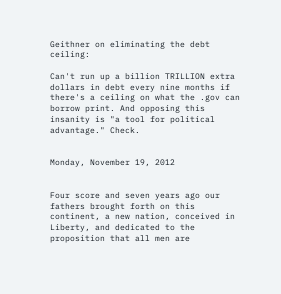Geithner on eliminating the debt ceiling:

Can't run up a billion TRILLION extra dollars in debt every nine months if there's a ceiling on what the .gov can borrow print. And opposing this insanity is "a tool for political advantage." Check.


Monday, November 19, 2012


Four score and seven years ago our fathers brought forth on this continent, a new nation, conceived in Liberty, and dedicated to the proposition that all men are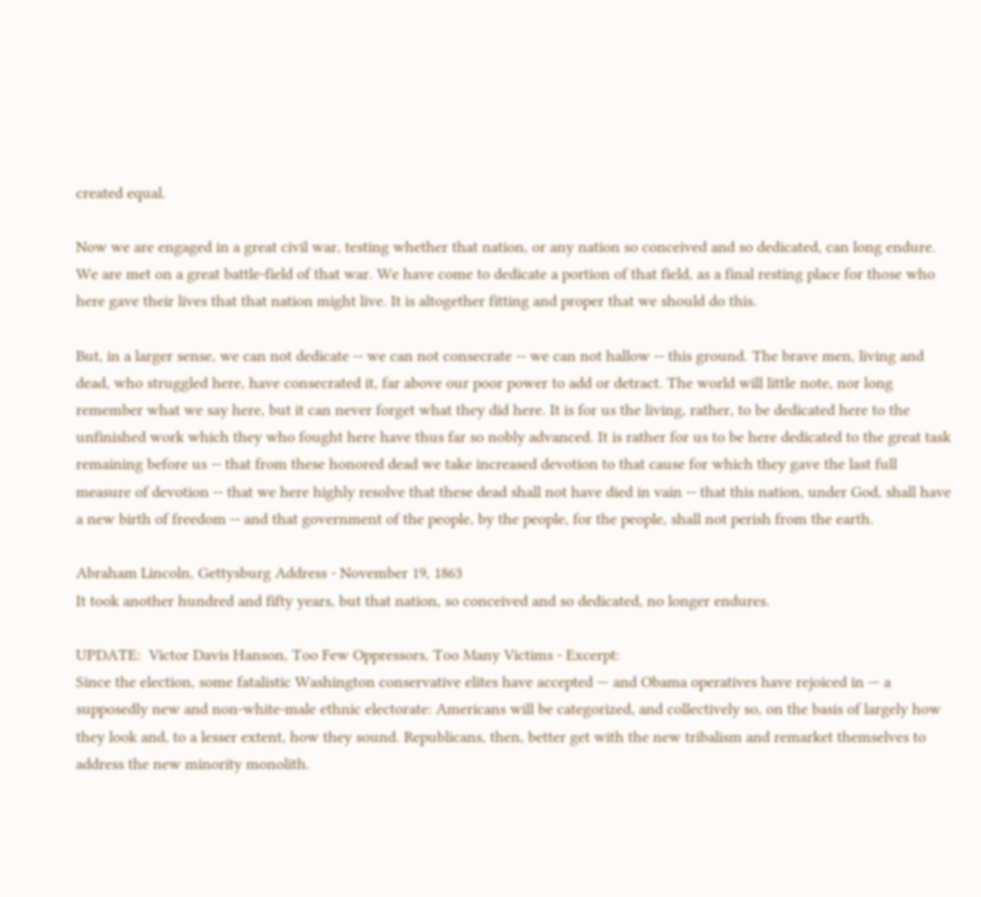created equal.

Now we are engaged in a great civil war, testing whether that nation, or any nation so conceived and so dedicated, can long endure. We are met on a great battle-field of that war. We have come to dedicate a portion of that field, as a final resting place for those who here gave their lives that that nation might live. It is altogether fitting and proper that we should do this.

But, in a larger sense, we can not dedicate -- we can not consecrate -- we can not hallow -- this ground. The brave men, living and dead, who struggled here, have consecrated it, far above our poor power to add or detract. The world will little note, nor long remember what we say here, but it can never forget what they did here. It is for us the living, rather, to be dedicated here to the unfinished work which they who fought here have thus far so nobly advanced. It is rather for us to be here dedicated to the great task remaining before us -- that from these honored dead we take increased devotion to that cause for which they gave the last full measure of devotion -- that we here highly resolve that these dead shall not have died in vain -- that this nation, under God, shall have a new birth of freedom -- and that government of the people, by the people, for the people, shall not perish from the earth.

Abraham Lincoln, Gettysburg Address - November 19, 1863
It took another hundred and fifty years, but that nation, so conceived and so dedicated, no longer endures.

UPDATE:  Victor Davis Hanson, Too Few Oppressors, Too Many Victims - Excerpt:
Since the election, some fatalistic Washington conservative elites have accepted — and Obama operatives have rejoiced in — a supposedly new and non-white-male ethnic electorate: Americans will be categorized, and collectively so, on the basis of largely how they look and, to a lesser extent, how they sound. Republicans, then, better get with the new tribalism and remarket themselves to address the new minority monolith.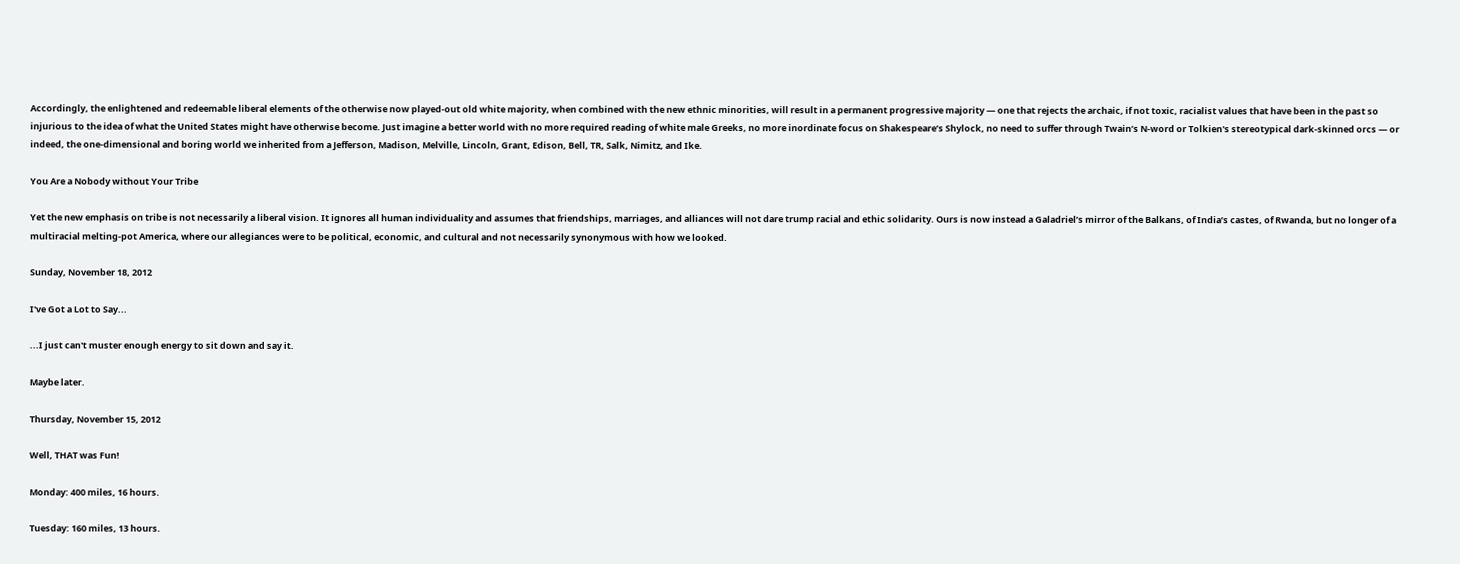Accordingly, the enlightened and redeemable liberal elements of the otherwise now played-out old white majority, when combined with the new ethnic minorities, will result in a permanent progressive majority — one that rejects the archaic, if not toxic, racialist values that have been in the past so injurious to the idea of what the United States might have otherwise become. Just imagine a better world with no more required reading of white male Greeks, no more inordinate focus on Shakespeare’s Shylock, no need to suffer through Twain’s N-word or Tolkien's stereotypical dark-skinned orcs — or indeed, the one-dimensional and boring world we inherited from a Jefferson, Madison, Melville, Lincoln, Grant, Edison, Bell, TR, Salk, Nimitz, and Ike.

You Are a Nobody without Your Tribe

Yet the new emphasis on tribe is not necessarily a liberal vision. It ignores all human individuality and assumes that friendships, marriages, and alliances will not dare trump racial and ethic solidarity. Ours is now instead a Galadriel’s mirror of the Balkans, of India’s castes, of Rwanda, but no longer of a multiracial melting-pot America, where our allegiances were to be political, economic, and cultural and not necessarily synonymous with how we looked.

Sunday, November 18, 2012

I've Got a Lot to Say...

...I just can't muster enough energy to sit down and say it.

Maybe later.

Thursday, November 15, 2012

Well, THAT was Fun!

Monday: 400 miles, 16 hours.

Tuesday: 160 miles, 13 hours.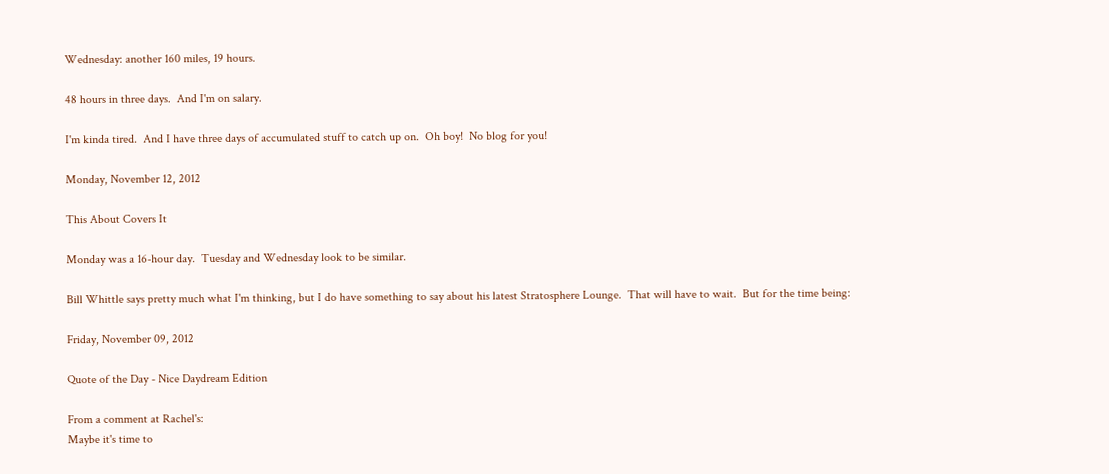Wednesday: another 160 miles, 19 hours.

48 hours in three days.  And I'm on salary.

I'm kinda tired.  And I have three days of accumulated stuff to catch up on.  Oh boy!  No blog for you!

Monday, November 12, 2012

This About Covers It

Monday was a 16-hour day.  Tuesday and Wednesday look to be similar.

Bill Whittle says pretty much what I'm thinking, but I do have something to say about his latest Stratosphere Lounge.  That will have to wait.  But for the time being:

Friday, November 09, 2012

Quote of the Day - Nice Daydream Edition

From a comment at Rachel's:
Maybe it's time to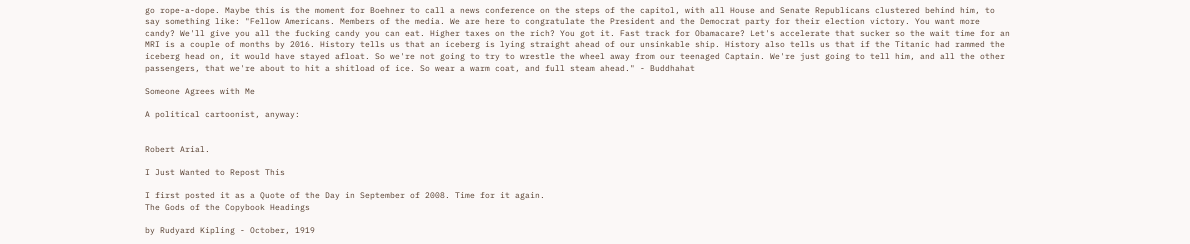go rope-a-dope. Maybe this is the moment for Boehner to call a news conference on the steps of the capitol, with all House and Senate Republicans clustered behind him, to say something like: "Fellow Americans. Members of the media. We are here to congratulate the President and the Democrat party for their election victory. You want more candy? We'll give you all the fucking candy you can eat. Higher taxes on the rich? You got it. Fast track for Obamacare? Let's accelerate that sucker so the wait time for an MRI is a couple of months by 2016. History tells us that an iceberg is lying straight ahead of our unsinkable ship. History also tells us that if the Titanic had rammed the iceberg head on, it would have stayed afloat. So we're not going to try to wrestle the wheel away from our teenaged Captain. We're just going to tell him, and all the other passengers, that we're about to hit a shitload of ice. So wear a warm coat, and full steam ahead." - Buddhahat

Someone Agrees with Me

A political cartoonist, anyway:


Robert Arial.

I Just Wanted to Repost This

I first posted it as a Quote of the Day in September of 2008. Time for it again.
The Gods of the Copybook Headings

by Rudyard Kipling - October, 1919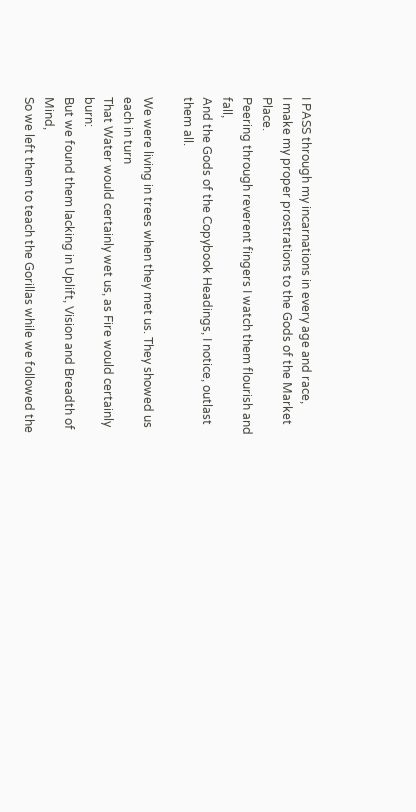I PASS through my incarnations in every age and race,
I make my proper prostrations to the Gods of the Market Place.
Peering through reverent fingers I watch them flourish and fall,
And the Gods of the Copybook Headings, I notice, outlast them all.

We were living in trees when they met us. They showed us each in turn
That Water would certainly wet us, as Fire would certainly burn:
But we found them lacking in Uplift, Vision and Breadth of Mind,
So we left them to teach the Gorillas while we followed the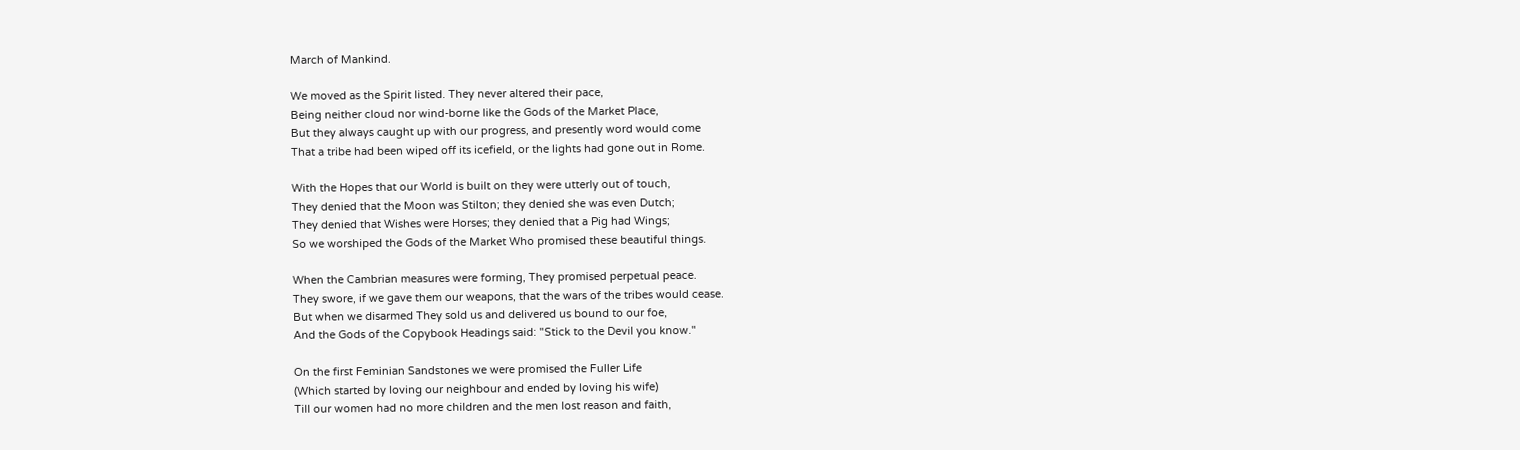March of Mankind.

We moved as the Spirit listed. They never altered their pace,
Being neither cloud nor wind-borne like the Gods of the Market Place,
But they always caught up with our progress, and presently word would come
That a tribe had been wiped off its icefield, or the lights had gone out in Rome.

With the Hopes that our World is built on they were utterly out of touch,
They denied that the Moon was Stilton; they denied she was even Dutch;
They denied that Wishes were Horses; they denied that a Pig had Wings;
So we worshiped the Gods of the Market Who promised these beautiful things.

When the Cambrian measures were forming, They promised perpetual peace.
They swore, if we gave them our weapons, that the wars of the tribes would cease.
But when we disarmed They sold us and delivered us bound to our foe,
And the Gods of the Copybook Headings said: "Stick to the Devil you know."

On the first Feminian Sandstones we were promised the Fuller Life
(Which started by loving our neighbour and ended by loving his wife)
Till our women had no more children and the men lost reason and faith,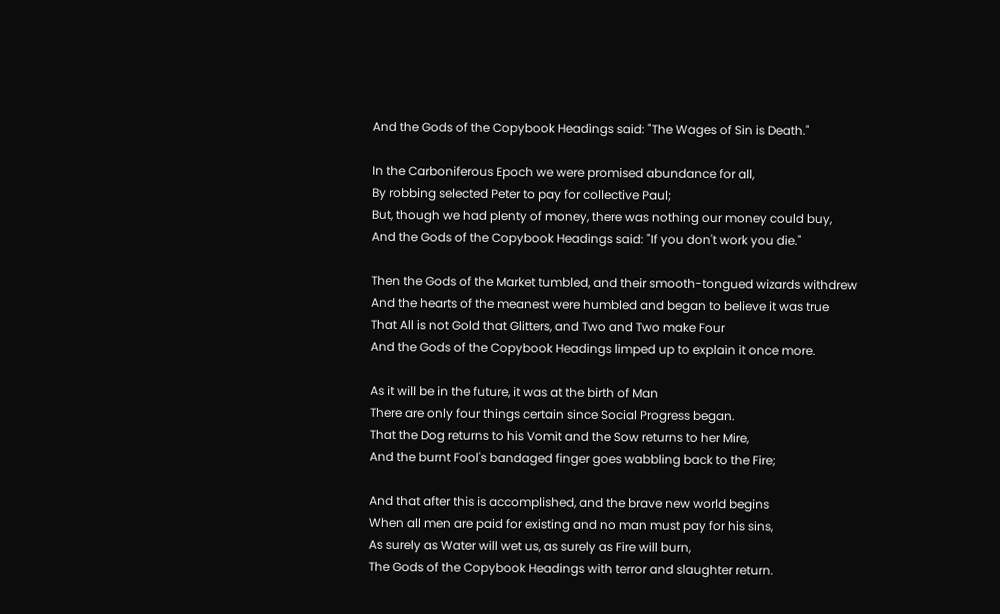And the Gods of the Copybook Headings said: "The Wages of Sin is Death."

In the Carboniferous Epoch we were promised abundance for all,
By robbing selected Peter to pay for collective Paul;
But, though we had plenty of money, there was nothing our money could buy,
And the Gods of the Copybook Headings said: "If you don't work you die."

Then the Gods of the Market tumbled, and their smooth-tongued wizards withdrew
And the hearts of the meanest were humbled and began to believe it was true
That All is not Gold that Glitters, and Two and Two make Four
And the Gods of the Copybook Headings limped up to explain it once more.

As it will be in the future, it was at the birth of Man
There are only four things certain since Social Progress began.
That the Dog returns to his Vomit and the Sow returns to her Mire,
And the burnt Fool's bandaged finger goes wabbling back to the Fire;

And that after this is accomplished, and the brave new world begins
When all men are paid for existing and no man must pay for his sins,
As surely as Water will wet us, as surely as Fire will burn,
The Gods of the Copybook Headings with terror and slaughter return.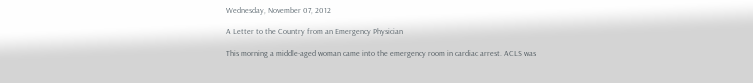Wednesday, November 07, 2012

A Letter to the Country from an Emergency Physician

This morning a middle-aged woman came into the emergency room in cardiac arrest. ACLS was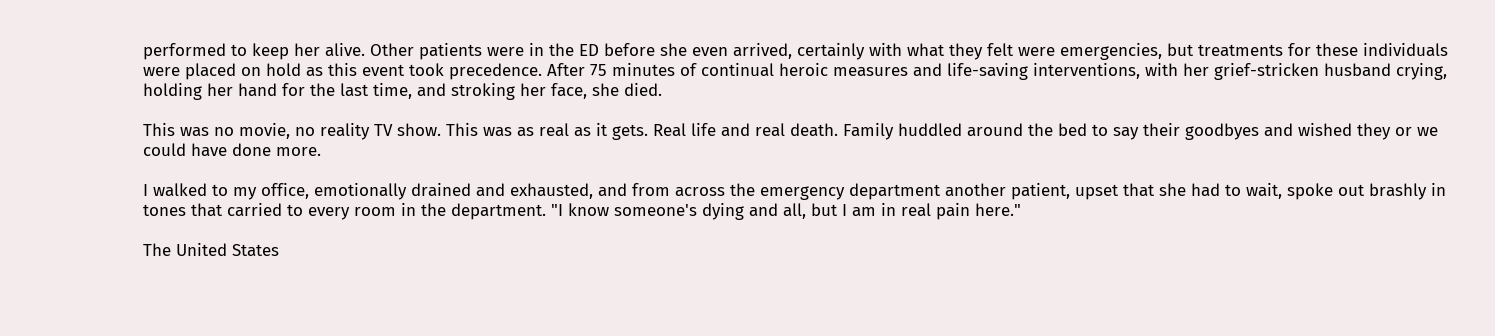performed to keep her alive. Other patients were in the ED before she even arrived, certainly with what they felt were emergencies, but treatments for these individuals were placed on hold as this event took precedence. After 75 minutes of continual heroic measures and life-saving interventions, with her grief-stricken husband crying, holding her hand for the last time, and stroking her face, she died.

This was no movie, no reality TV show. This was as real as it gets. Real life and real death. Family huddled around the bed to say their goodbyes and wished they or we could have done more.

I walked to my office, emotionally drained and exhausted, and from across the emergency department another patient, upset that she had to wait, spoke out brashly in tones that carried to every room in the department. "I know someone's dying and all, but I am in real pain here."

The United States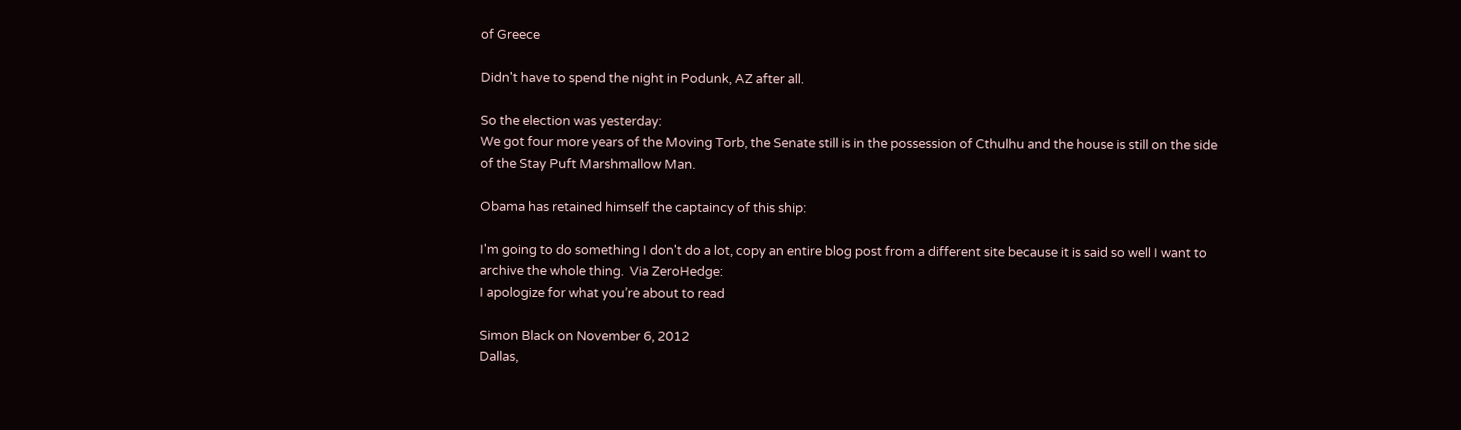of Greece

Didn't have to spend the night in Podunk, AZ after all.

So the election was yesterday:
We got four more years of the Moving Torb, the Senate still is in the possession of Cthulhu and the house is still on the side of the Stay Puft Marshmallow Man.

Obama has retained himself the captaincy of this ship:

I'm going to do something I don't do a lot, copy an entire blog post from a different site because it is said so well I want to archive the whole thing.  Via ZeroHedge:
I apologize for what you’re about to read

Simon Black on November 6, 2012
Dallas,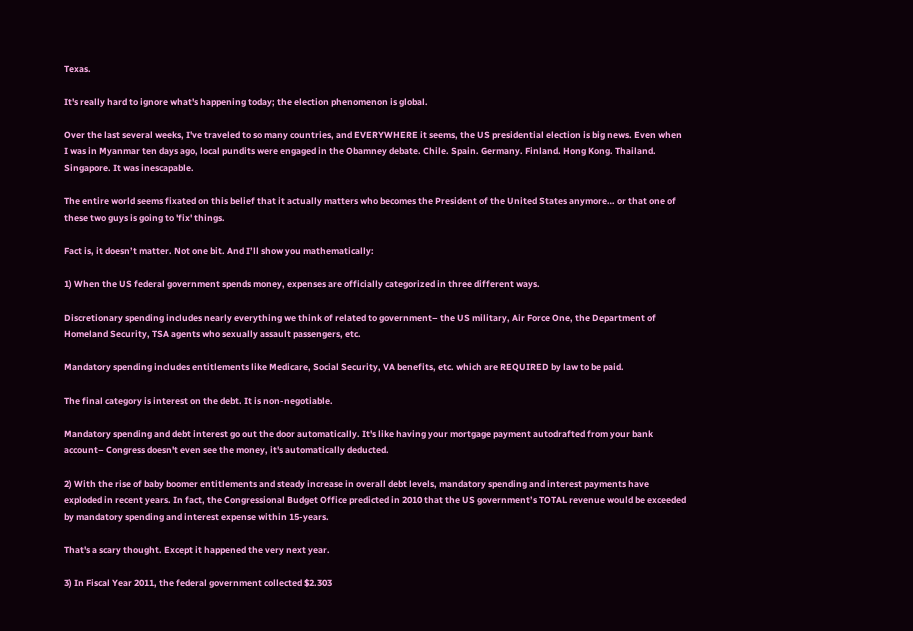Texas.

It's really hard to ignore what's happening today; the election phenomenon is global.

Over the last several weeks, I've traveled to so many countries, and EVERYWHERE it seems, the US presidential election is big news. Even when I was in Myanmar ten days ago, local pundits were engaged in the Obamney debate. Chile. Spain. Germany. Finland. Hong Kong. Thailand. Singapore. It was inescapable.

The entire world seems fixated on this belief that it actually matters who becomes the President of the United States anymore… or that one of these two guys is going to 'fix' things.

Fact is, it doesn’t matter. Not one bit. And I’ll show you mathematically:

1) When the US federal government spends money, expenses are officially categorized in three different ways.

Discretionary spending includes nearly everything we think of related to government– the US military, Air Force One, the Department of Homeland Security, TSA agents who sexually assault passengers, etc.

Mandatory spending includes entitlements like Medicare, Social Security, VA benefits, etc. which are REQUIRED by law to be paid.

The final category is interest on the debt. It is non-negotiable.

Mandatory spending and debt interest go out the door automatically. It's like having your mortgage payment autodrafted from your bank account– Congress doesn't even see the money, it's automatically deducted.

2) With the rise of baby boomer entitlements and steady increase in overall debt levels, mandatory spending and interest payments have exploded in recent years. In fact, the Congressional Budget Office predicted in 2010 that the US government’s TOTAL revenue would be exceeded by mandatory spending and interest expense within 15-years.

That's a scary thought. Except it happened the very next year.

3) In Fiscal Year 2011, the federal government collected $2.303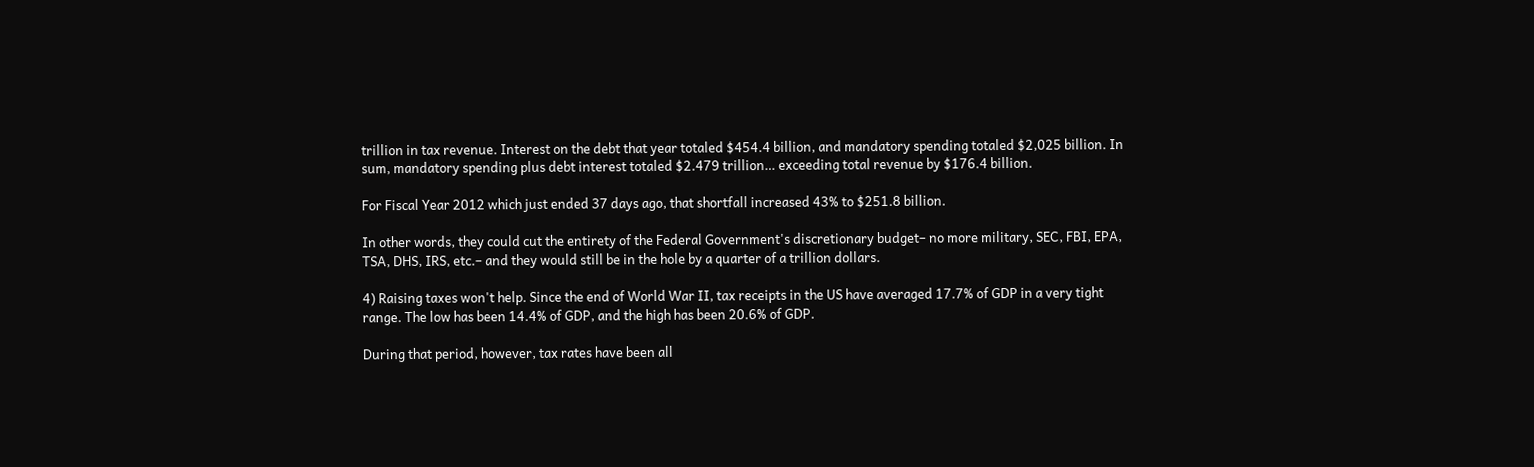trillion in tax revenue. Interest on the debt that year totaled $454.4 billion, and mandatory spending totaled $2,025 billion. In sum, mandatory spending plus debt interest totaled $2.479 trillion… exceeding total revenue by $176.4 billion.

For Fiscal Year 2012 which just ended 37 days ago, that shortfall increased 43% to $251.8 billion.

In other words, they could cut the entirety of the Federal Government's discretionary budget– no more military, SEC, FBI, EPA, TSA, DHS, IRS, etc.– and they would still be in the hole by a quarter of a trillion dollars.

4) Raising taxes won't help. Since the end of World War II, tax receipts in the US have averaged 17.7% of GDP in a very tight range. The low has been 14.4% of GDP, and the high has been 20.6% of GDP.

During that period, however, tax rates have been all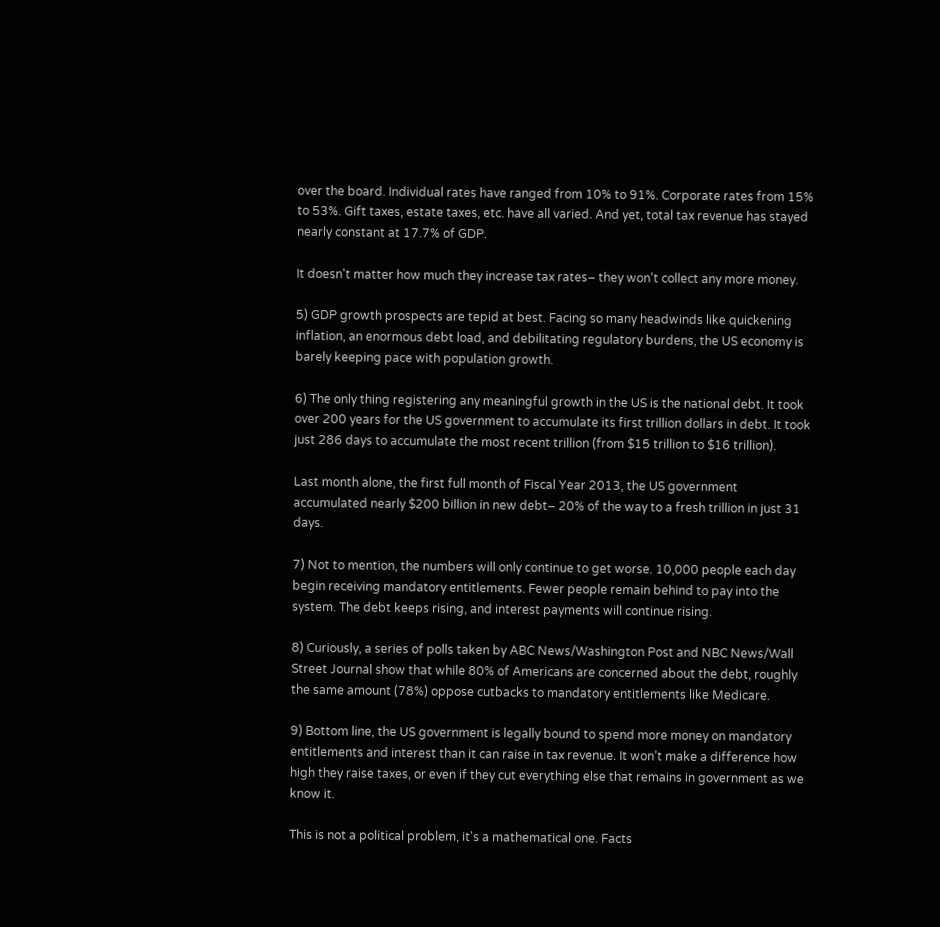over the board. Individual rates have ranged from 10% to 91%. Corporate rates from 15% to 53%. Gift taxes, estate taxes, etc. have all varied. And yet, total tax revenue has stayed nearly constant at 17.7% of GDP.

It doesn't matter how much they increase tax rates– they won't collect any more money.

5) GDP growth prospects are tepid at best. Facing so many headwinds like quickening inflation, an enormous debt load, and debilitating regulatory burdens, the US economy is barely keeping pace with population growth.

6) The only thing registering any meaningful growth in the US is the national debt. It took over 200 years for the US government to accumulate its first trillion dollars in debt. It took just 286 days to accumulate the most recent trillion (from $15 trillion to $16 trillion).

Last month alone, the first full month of Fiscal Year 2013, the US government accumulated nearly $200 billion in new debt– 20% of the way to a fresh trillion in just 31 days.

7) Not to mention, the numbers will only continue to get worse. 10,000 people each day begin receiving mandatory entitlements. Fewer people remain behind to pay into the system. The debt keeps rising, and interest payments will continue rising.

8) Curiously, a series of polls taken by ABC News/Washington Post and NBC News/Wall Street Journal show that while 80% of Americans are concerned about the debt, roughly the same amount (78%) oppose cutbacks to mandatory entitlements like Medicare.

9) Bottom line, the US government is legally bound to spend more money on mandatory entitlements and interest than it can raise in tax revenue. It won’t make a difference how high they raise taxes, or even if they cut everything else that remains in government as we know it.

This is not a political problem, it's a mathematical one. Facts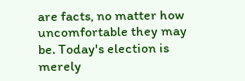are facts, no matter how uncomfortable they may be. Today's election is merely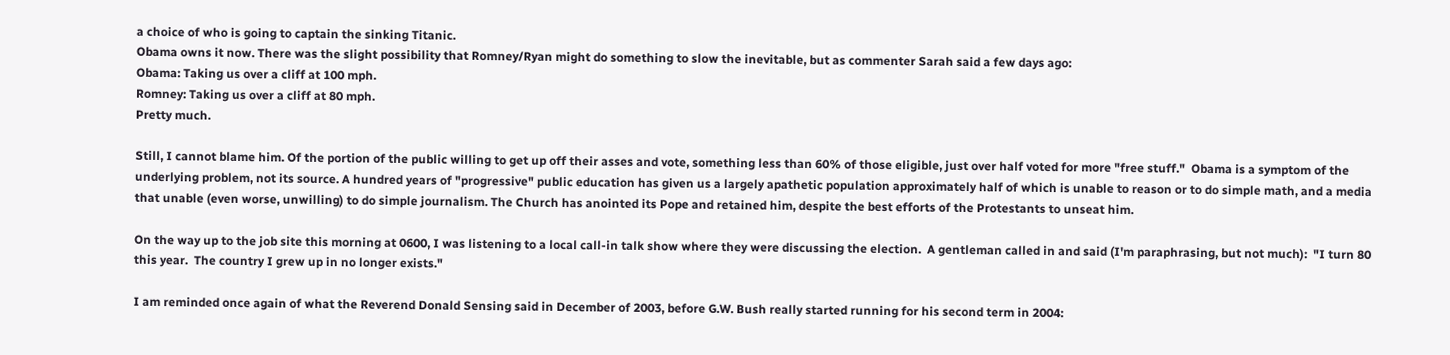a choice of who is going to captain the sinking Titanic.
Obama owns it now. There was the slight possibility that Romney/Ryan might do something to slow the inevitable, but as commenter Sarah said a few days ago:
Obama: Taking us over a cliff at 100 mph.
Romney: Taking us over a cliff at 80 mph.
Pretty much.

Still, I cannot blame him. Of the portion of the public willing to get up off their asses and vote, something less than 60% of those eligible, just over half voted for more "free stuff."  Obama is a symptom of the underlying problem, not its source. A hundred years of "progressive" public education has given us a largely apathetic population approximately half of which is unable to reason or to do simple math, and a media that unable (even worse, unwilling) to do simple journalism. The Church has anointed its Pope and retained him, despite the best efforts of the Protestants to unseat him.

On the way up to the job site this morning at 0600, I was listening to a local call-in talk show where they were discussing the election.  A gentleman called in and said (I'm paraphrasing, but not much):  "I turn 80 this year.  The country I grew up in no longer exists."

I am reminded once again of what the Reverend Donald Sensing said in December of 2003, before G.W. Bush really started running for his second term in 2004: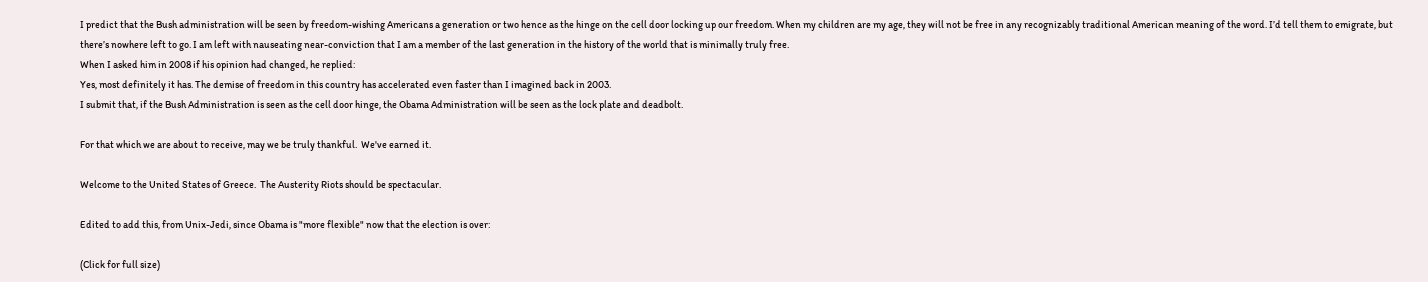I predict that the Bush administration will be seen by freedom-wishing Americans a generation or two hence as the hinge on the cell door locking up our freedom. When my children are my age, they will not be free in any recognizably traditional American meaning of the word. I’d tell them to emigrate, but there’s nowhere left to go. I am left with nauseating near-conviction that I am a member of the last generation in the history of the world that is minimally truly free.
When I asked him in 2008 if his opinion had changed, he replied:
Yes, most definitely it has. The demise of freedom in this country has accelerated even faster than I imagined back in 2003.
I submit that, if the Bush Administration is seen as the cell door hinge, the Obama Administration will be seen as the lock plate and deadbolt.

For that which we are about to receive, may we be truly thankful.  We've earned it.

Welcome to the United States of Greece.  The Austerity Riots should be spectacular.

Edited to add this, from Unix-Jedi, since Obama is "more flexible" now that the election is over:

(Click for full size)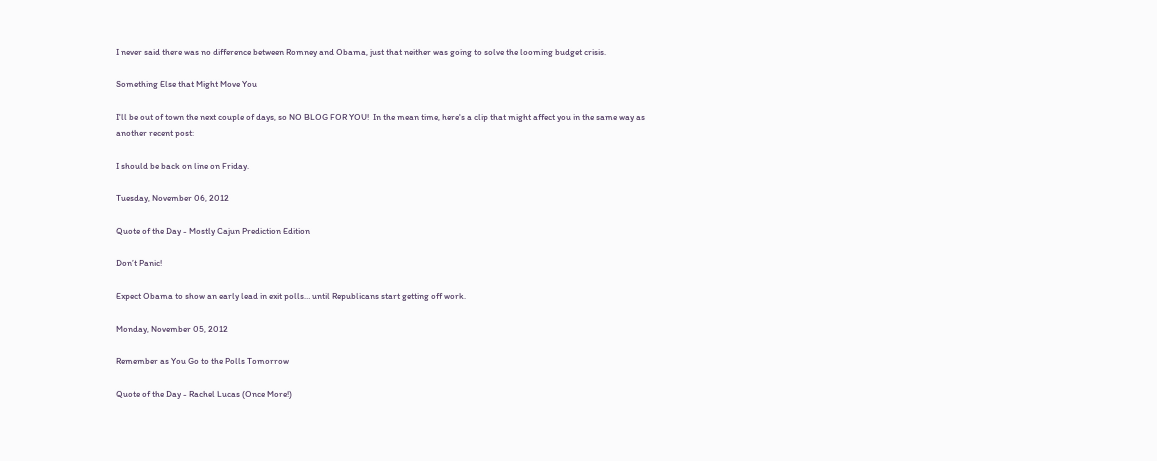I never said there was no difference between Romney and Obama, just that neither was going to solve the looming budget crisis.

Something Else that Might Move You

I'll be out of town the next couple of days, so NO BLOG FOR YOU!  In the mean time, here's a clip that might affect you in the same way as another recent post:

I should be back on line on Friday.

Tuesday, November 06, 2012

Quote of the Day - Mostly Cajun Prediction Edition

Don’t Panic!

Expect Obama to show an early lead in exit polls… until Republicans start getting off work.

Monday, November 05, 2012

Remember as You Go to the Polls Tomorrow

Quote of the Day - Rachel Lucas (Once More!)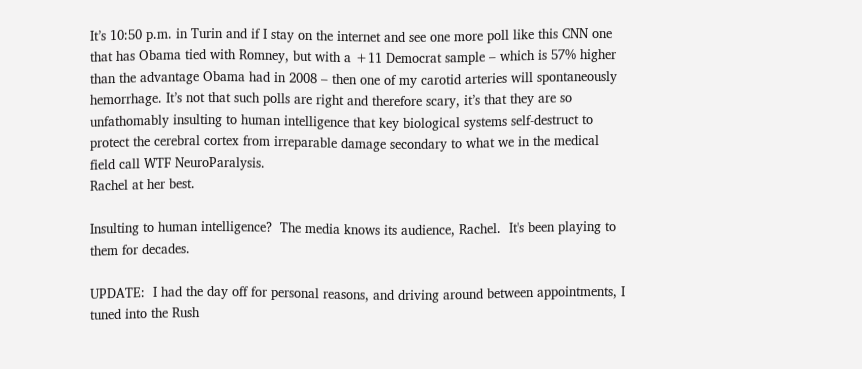It’s 10:50 p.m. in Turin and if I stay on the internet and see one more poll like this CNN one that has Obama tied with Romney, but with a +11 Democrat sample – which is 57% higher than the advantage Obama had in 2008 – then one of my carotid arteries will spontaneously hemorrhage. It’s not that such polls are right and therefore scary, it’s that they are so unfathomably insulting to human intelligence that key biological systems self-destruct to protect the cerebral cortex from irreparable damage secondary to what we in the medical field call WTF NeuroParalysis.
Rachel at her best.

Insulting to human intelligence?  The media knows its audience, Rachel.  It's been playing to them for decades.

UPDATE:  I had the day off for personal reasons, and driving around between appointments, I tuned into the Rush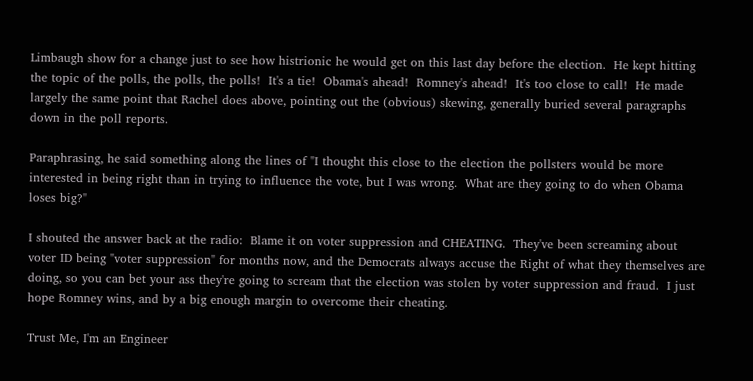Limbaugh show for a change just to see how histrionic he would get on this last day before the election.  He kept hitting the topic of the polls, the polls, the polls!  It's a tie!  Obama's ahead!  Romney's ahead!  It's too close to call!  He made largely the same point that Rachel does above, pointing out the (obvious) skewing, generally buried several paragraphs down in the poll reports.

Paraphrasing, he said something along the lines of "I thought this close to the election the pollsters would be more interested in being right than in trying to influence the vote, but I was wrong.  What are they going to do when Obama loses big?"

I shouted the answer back at the radio:  Blame it on voter suppression and CHEATING.  They've been screaming about voter ID being "voter suppression" for months now, and the Democrats always accuse the Right of what they themselves are doing, so you can bet your ass they're going to scream that the election was stolen by voter suppression and fraud.  I just hope Romney wins, and by a big enough margin to overcome their cheating.

Trust Me, I'm an Engineer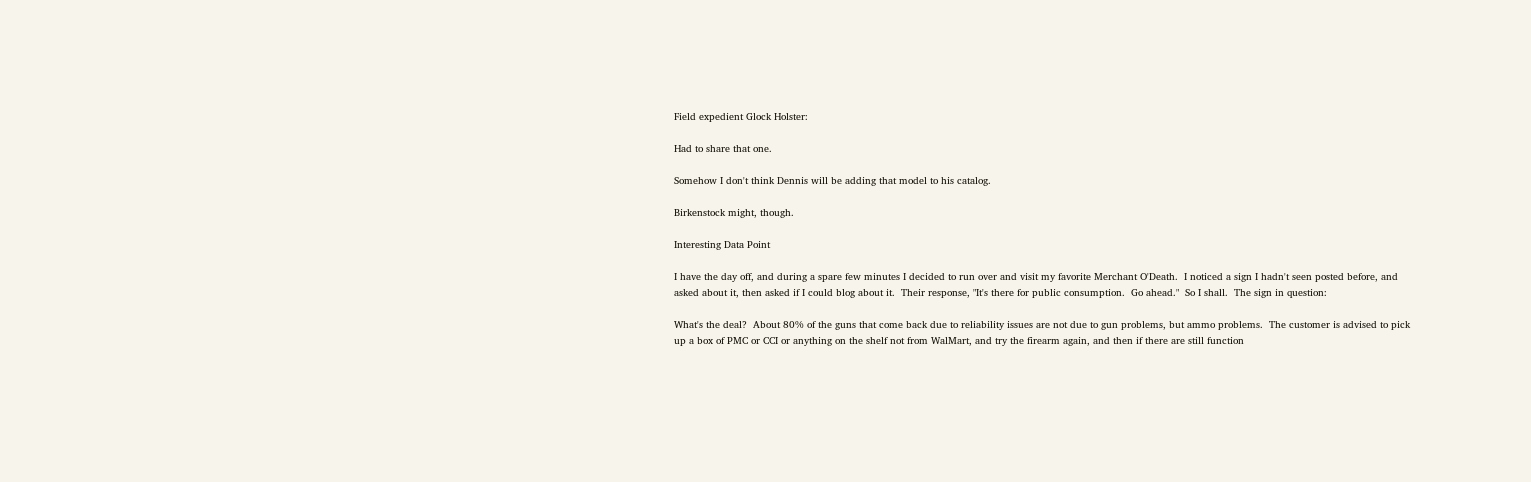Field expedient Glock Holster:

Had to share that one.

Somehow I don't think Dennis will be adding that model to his catalog.

Birkenstock might, though.

Interesting Data Point

I have the day off, and during a spare few minutes I decided to run over and visit my favorite Merchant O'Death.  I noticed a sign I hadn't seen posted before, and asked about it, then asked if I could blog about it.  Their response, "It's there for public consumption.  Go ahead."  So I shall.  The sign in question:

What's the deal?  About 80% of the guns that come back due to reliability issues are not due to gun problems, but ammo problems.  The customer is advised to pick up a box of PMC or CCI or anything on the shelf not from WalMart, and try the firearm again, and then if there are still function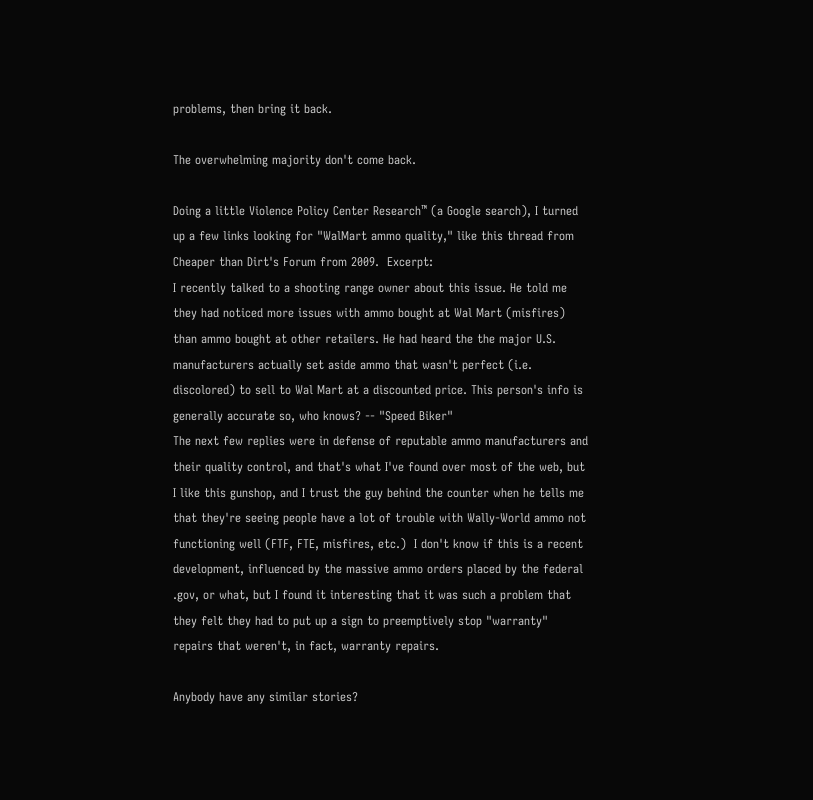problems, then bring it back.

The overwhelming majority don't come back.

Doing a little Violence Policy Center Research™ (a Google search), I turned up a few links looking for "WalMart ammo quality," like this thread from Cheaper than Dirt's Forum from 2009.  Excerpt:
I recently talked to a shooting range owner about this issue. He told me they had noticed more issues with ammo bought at Wal Mart (misfires) than ammo bought at other retailers. He had heard the the major U.S. manufacturers actually set aside ammo that wasn't perfect (i.e. discolored) to sell to Wal Mart at a discounted price. This person's info is generally accurate so, who knows? -- "Speed Biker"
The next few replies were in defense of reputable ammo manufacturers and their quality control, and that's what I've found over most of the web, but I like this gunshop, and I trust the guy behind the counter when he tells me that they're seeing people have a lot of trouble with Wally-World ammo not functioning well (FTF, FTE, misfires, etc.)  I don't know if this is a recent development, influenced by the massive ammo orders placed by the federal .gov, or what, but I found it interesting that it was such a problem that they felt they had to put up a sign to preemptively stop "warranty" repairs that weren't, in fact, warranty repairs.

Anybody have any similar stories?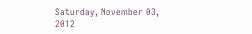Saturday, November 03, 2012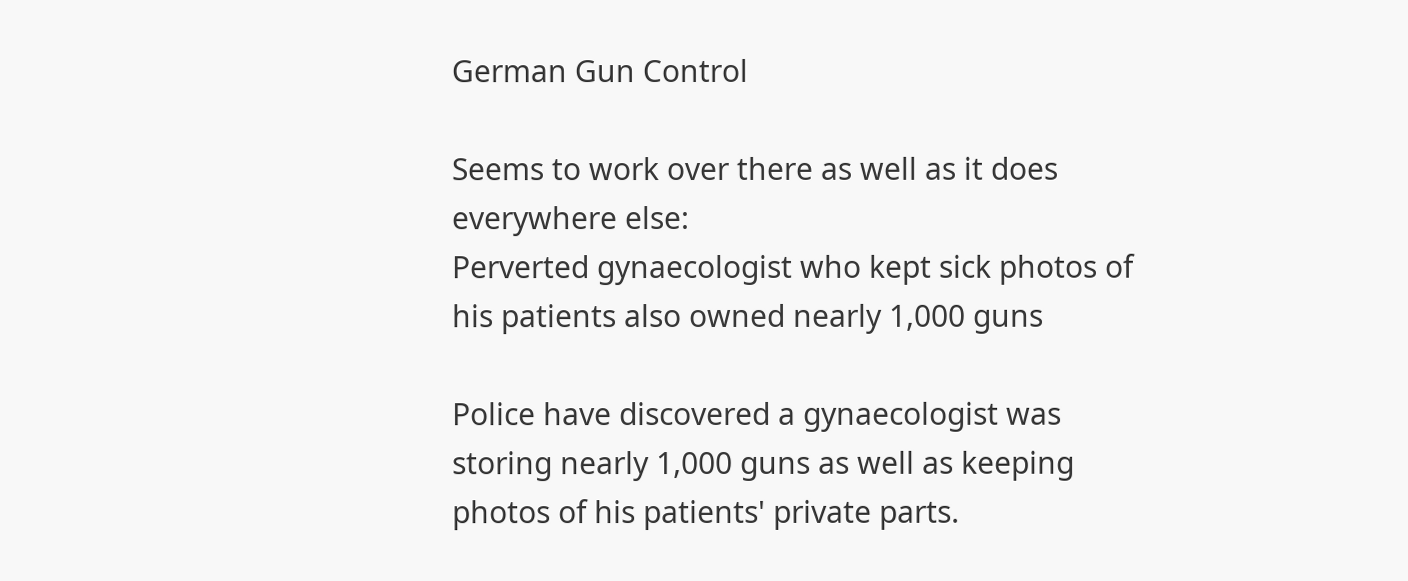German Gun Control

Seems to work over there as well as it does everywhere else:
Perverted gynaecologist who kept sick photos of his patients also owned nearly 1,000 guns

Police have discovered a gynaecologist was storing nearly 1,000 guns as well as keeping photos of his patients' private parts.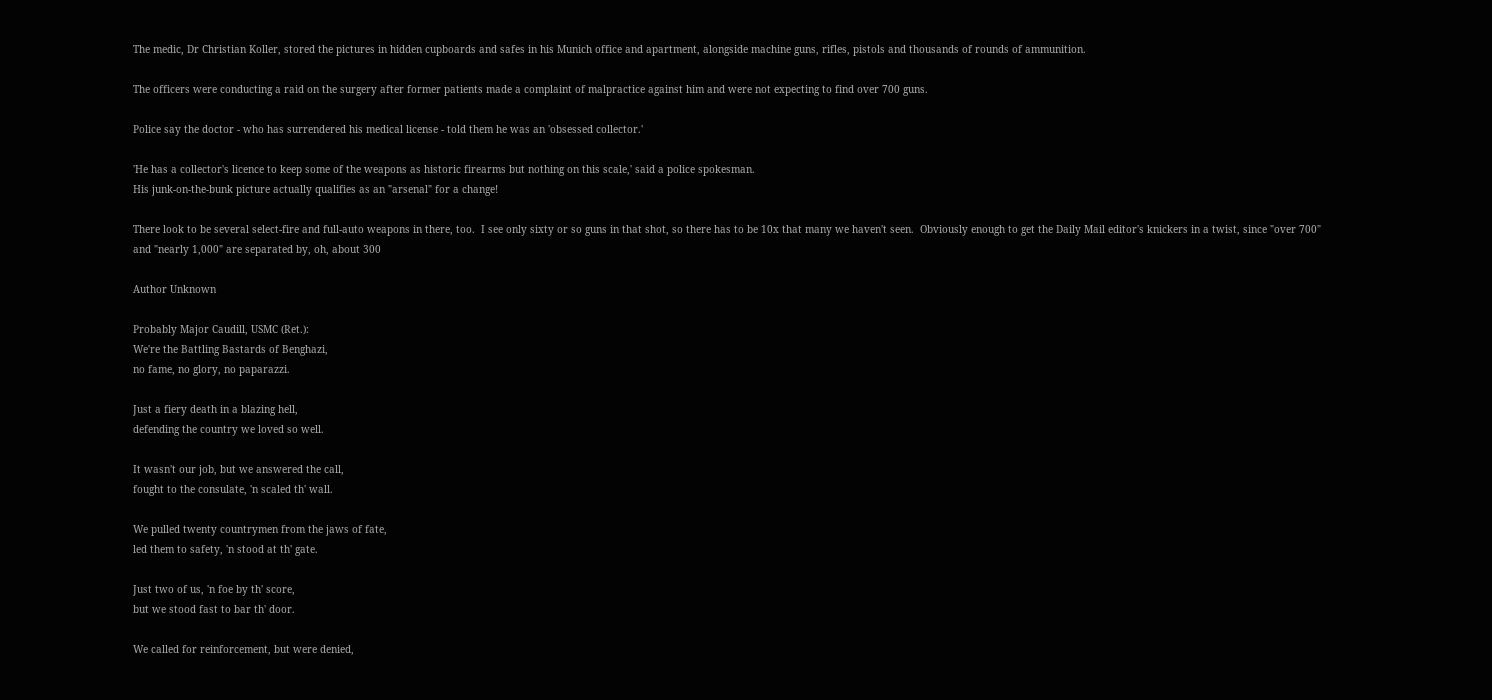The medic, Dr Christian Koller, stored the pictures in hidden cupboards and safes in his Munich office and apartment, alongside machine guns, rifles, pistols and thousands of rounds of ammunition.

The officers were conducting a raid on the surgery after former patients made a complaint of malpractice against him and were not expecting to find over 700 guns.

Police say the doctor - who has surrendered his medical license - told them he was an 'obsessed collector.'

'He has a collector's licence to keep some of the weapons as historic firearms but nothing on this scale,' said a police spokesman.
His junk-on-the-bunk picture actually qualifies as an "arsenal" for a change!

There look to be several select-fire and full-auto weapons in there, too.  I see only sixty or so guns in that shot, so there has to be 10x that many we haven't seen.  Obviously enough to get the Daily Mail editor's knickers in a twist, since "over 700" and "nearly 1,000" are separated by, oh, about 300

Author Unknown

Probably Major Caudill, USMC (Ret.):
We're the Battling Bastards of Benghazi,
no fame, no glory, no paparazzi.

Just a fiery death in a blazing hell,
defending the country we loved so well.

It wasn't our job, but we answered the call,
fought to the consulate, 'n scaled th' wall.

We pulled twenty countrymen from the jaws of fate,
led them to safety, 'n stood at th' gate.

Just two of us, 'n foe by th' score,
but we stood fast to bar th' door.

We called for reinforcement, but were denied,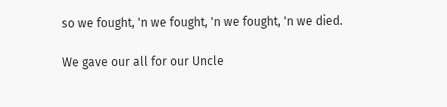so we fought, 'n we fought, 'n we fought, 'n we died.

We gave our all for our Uncle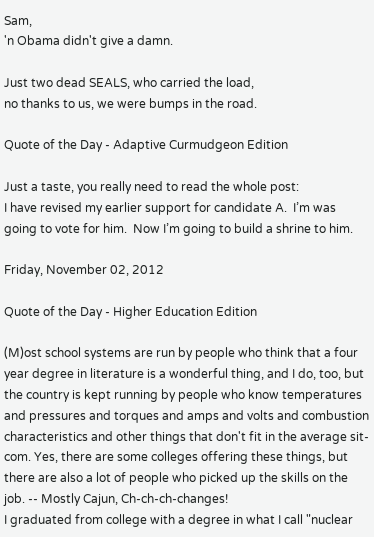Sam,
'n Obama didn't give a damn.

Just two dead SEALS, who carried the load,
no thanks to us, we were bumps in the road.

Quote of the Day - Adaptive Curmudgeon Edition

Just a taste, you really need to read the whole post:
I have revised my earlier support for candidate A.  I’m was going to vote for him.  Now I’m going to build a shrine to him.

Friday, November 02, 2012

Quote of the Day - Higher Education Edition

(M)ost school systems are run by people who think that a four year degree in literature is a wonderful thing, and I do, too, but the country is kept running by people who know temperatures and pressures and torques and amps and volts and combustion characteristics and other things that don't fit in the average sit-com. Yes, there are some colleges offering these things, but there are also a lot of people who picked up the skills on the job. -- Mostly Cajun, Ch-ch-ch-changes!
I graduated from college with a degree in what I call "nuclear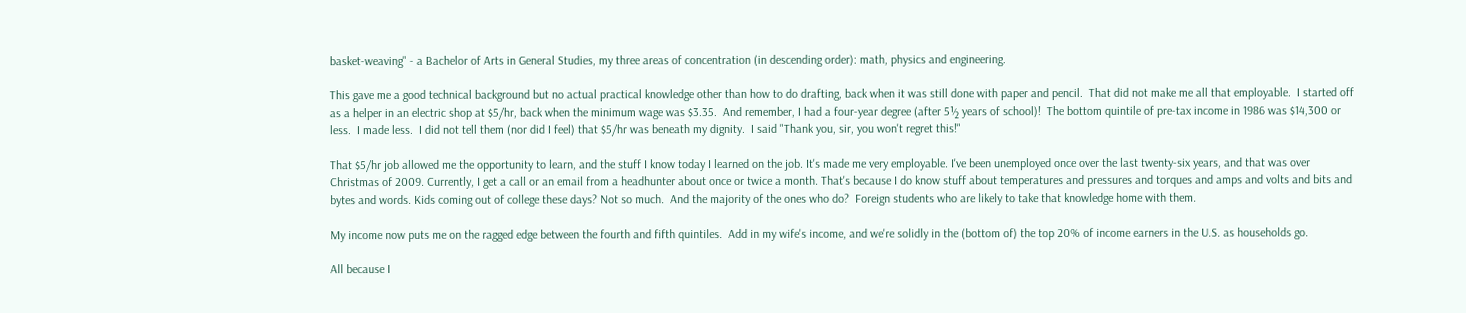basket-weaving" - a Bachelor of Arts in General Studies, my three areas of concentration (in descending order): math, physics and engineering.

This gave me a good technical background but no actual practical knowledge other than how to do drafting, back when it was still done with paper and pencil.  That did not make me all that employable.  I started off as a helper in an electric shop at $5/hr, back when the minimum wage was $3.35.  And remember, I had a four-year degree (after 5½ years of school)!  The bottom quintile of pre-tax income in 1986 was $14,300 or less.  I made less.  I did not tell them (nor did I feel) that $5/hr was beneath my dignity.  I said "Thank you, sir, you won't regret this!"

That $5/hr job allowed me the opportunity to learn, and the stuff I know today I learned on the job. It's made me very employable. I've been unemployed once over the last twenty-six years, and that was over Christmas of 2009. Currently, I get a call or an email from a headhunter about once or twice a month. That's because I do know stuff about temperatures and pressures and torques and amps and volts and bits and bytes and words. Kids coming out of college these days? Not so much.  And the majority of the ones who do?  Foreign students who are likely to take that knowledge home with them.

My income now puts me on the ragged edge between the fourth and fifth quintiles.  Add in my wife's income, and we're solidly in the (bottom of) the top 20% of income earners in the U.S. as households go.

All because I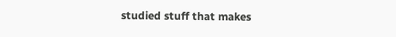studied stuff that makes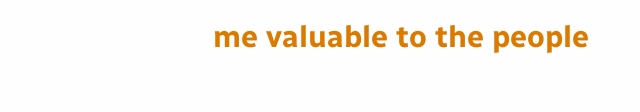me valuable to the people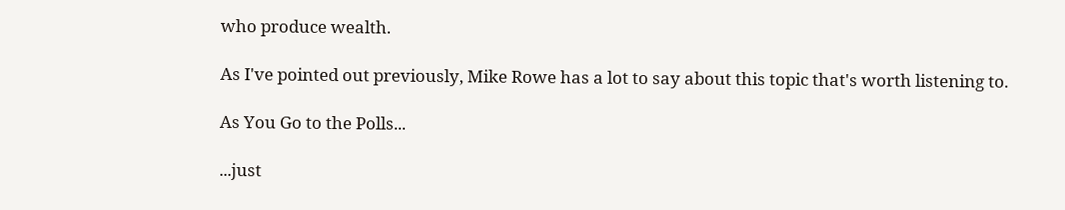who produce wealth.

As I've pointed out previously, Mike Rowe has a lot to say about this topic that's worth listening to.

As You Go to the Polls...

...just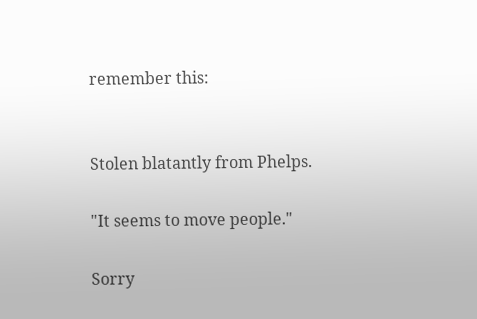remember this:


Stolen blatantly from Phelps.

"It seems to move people."

Sorry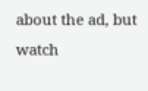about the ad, but watch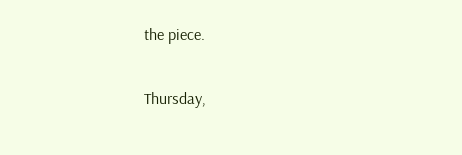the piece.

Thursday,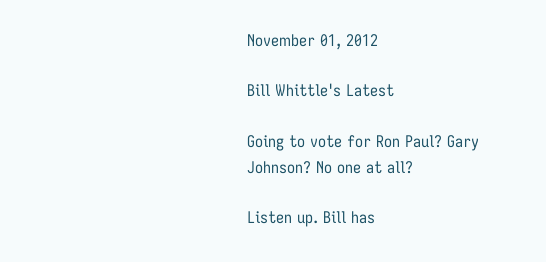November 01, 2012

Bill Whittle's Latest

Going to vote for Ron Paul? Gary Johnson? No one at all?

Listen up. Bill has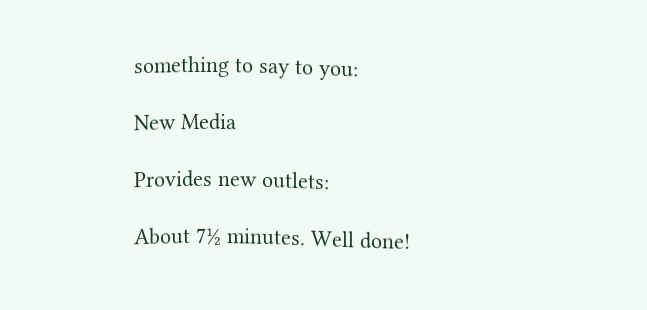something to say to you:

New Media

Provides new outlets:

About 7½ minutes. Well done!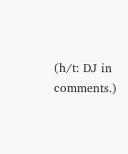(h/t: DJ in comments.)